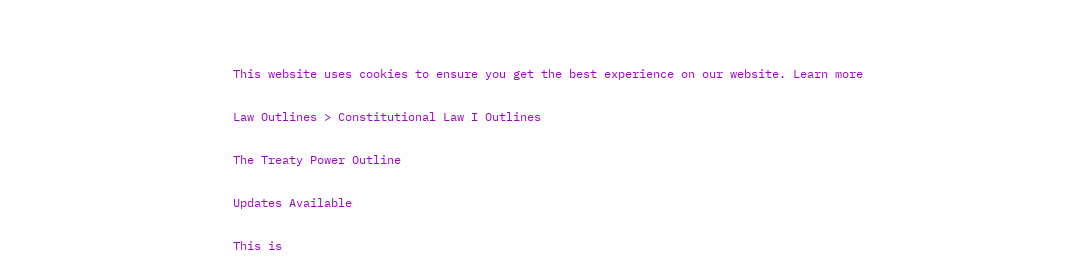This website uses cookies to ensure you get the best experience on our website. Learn more

Law Outlines > Constitutional Law I Outlines

The Treaty Power Outline

Updates Available

This is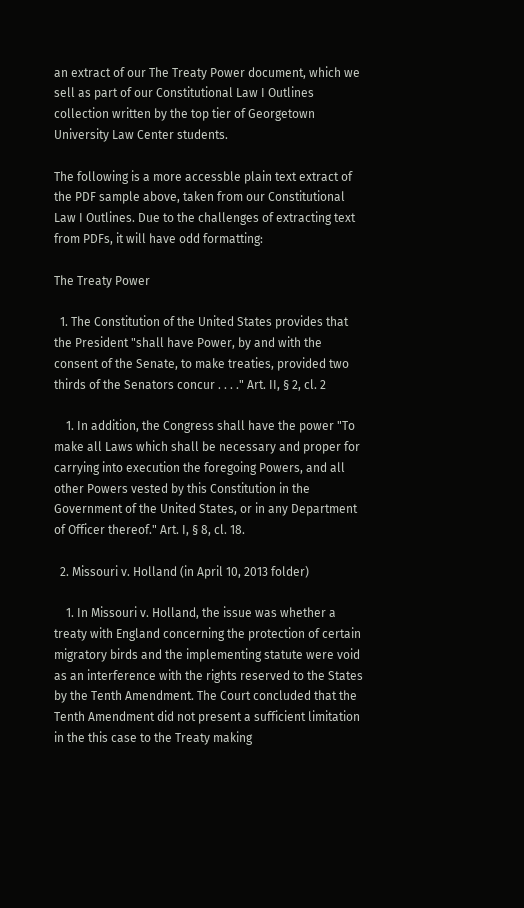an extract of our The Treaty Power document, which we sell as part of our Constitutional Law I Outlines collection written by the top tier of Georgetown University Law Center students.

The following is a more accessble plain text extract of the PDF sample above, taken from our Constitutional Law I Outlines. Due to the challenges of extracting text from PDFs, it will have odd formatting:

The Treaty Power

  1. The Constitution of the United States provides that the President "shall have Power, by and with the consent of the Senate, to make treaties, provided two thirds of the Senators concur . . . ." Art. II, § 2, cl. 2

    1. In addition, the Congress shall have the power "To make all Laws which shall be necessary and proper for carrying into execution the foregoing Powers, and all other Powers vested by this Constitution in the Government of the United States, or in any Department of Officer thereof." Art. I, § 8, cl. 18.

  2. Missouri v. Holland (in April 10, 2013 folder)

    1. In Missouri v. Holland, the issue was whether a treaty with England concerning the protection of certain migratory birds and the implementing statute were void as an interference with the rights reserved to the States by the Tenth Amendment. The Court concluded that the Tenth Amendment did not present a sufficient limitation in the this case to the Treaty making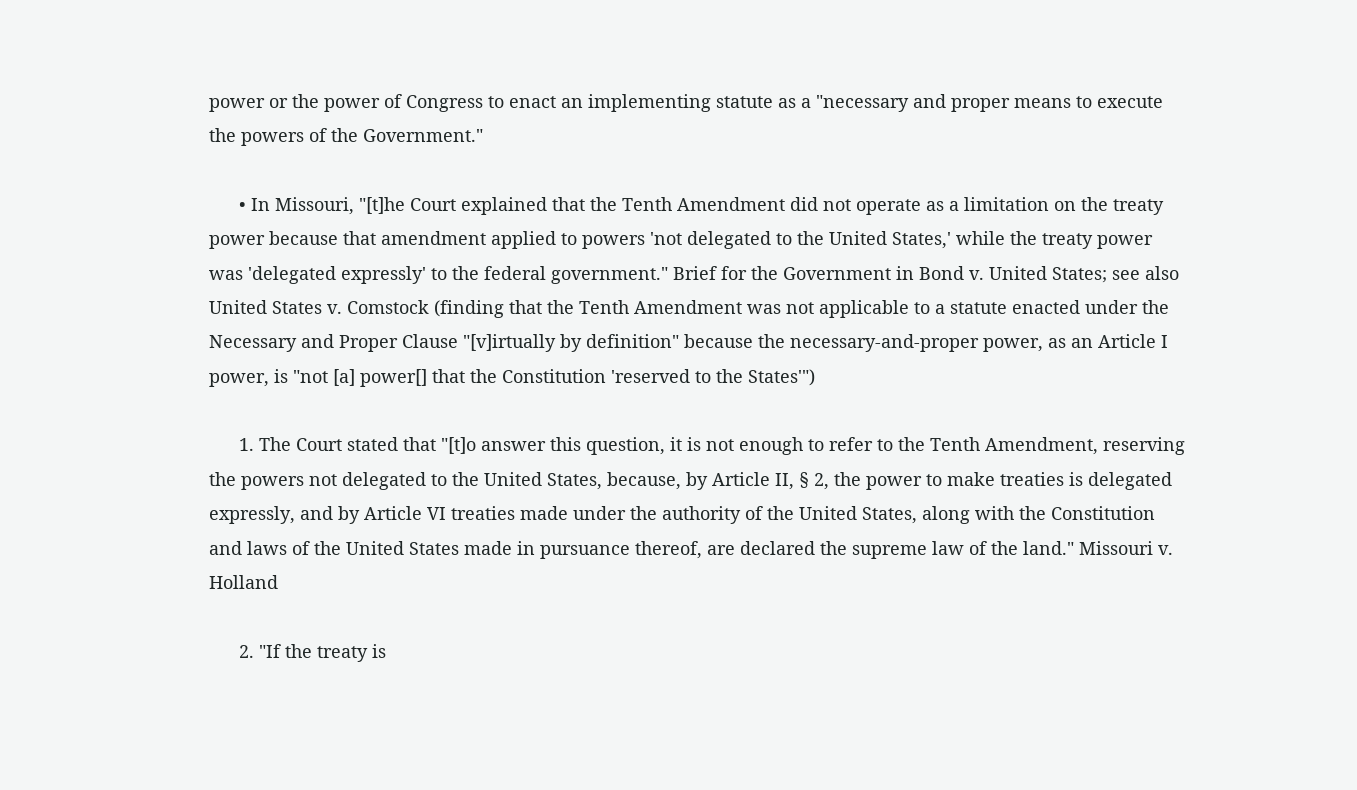power or the power of Congress to enact an implementing statute as a "necessary and proper means to execute the powers of the Government."

      • In Missouri, "[t]he Court explained that the Tenth Amendment did not operate as a limitation on the treaty power because that amendment applied to powers 'not delegated to the United States,' while the treaty power was 'delegated expressly' to the federal government." Brief for the Government in Bond v. United States; see also United States v. Comstock (finding that the Tenth Amendment was not applicable to a statute enacted under the Necessary and Proper Clause "[v]irtually by definition" because the necessary-and-proper power, as an Article I power, is "not [a] power[] that the Constitution 'reserved to the States'")

      1. The Court stated that "[t]o answer this question, it is not enough to refer to the Tenth Amendment, reserving the powers not delegated to the United States, because, by Article II, § 2, the power to make treaties is delegated expressly, and by Article VI treaties made under the authority of the United States, along with the Constitution and laws of the United States made in pursuance thereof, are declared the supreme law of the land." Missouri v. Holland

      2. "If the treaty is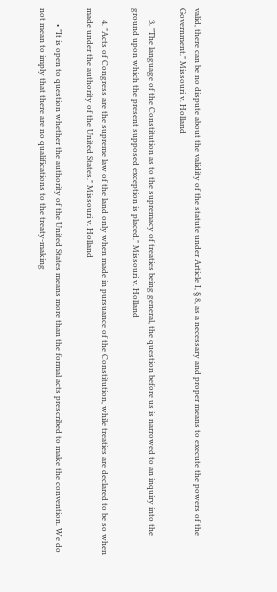valid, there can be no dispute about the validity of the statute under Article I, § 8, as a necessary and proper means to execute the powers of the Government." Missouri v. Holland

      3. "The language of the Constitution as to the supremacy of treaties being general, the question before us is narrowed to an inquiry into the ground upon which the present supposed exception is placed." Missouri v. Holland

      4. "Acts of Congress are the supreme law of the land only when made in pursuance of the Constitution, while treaties are declared to be so when made under the authority of the United States." Missouri v. Holland

        • "It is open to question whether the authority of the United States means more than the formal acts prescribed to make the convention. We do not mean to imply that there are no qualifications to the treaty-making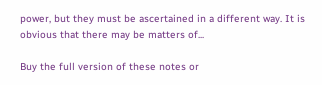power, but they must be ascertained in a different way. It is obvious that there may be matters of...

Buy the full version of these notes or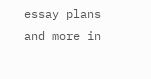essay plans and more in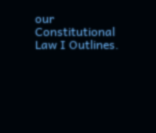our Constitutional Law I Outlines.